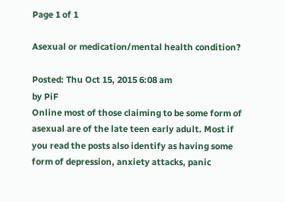Page 1 of 1

Asexual or medication/mental health condition?

Posted: Thu Oct 15, 2015 6:08 am
by PiF
Online most of those claiming to be some form of asexual are of the late teen early adult. Most if you read the posts also identify as having some form of depression, anxiety attacks, panic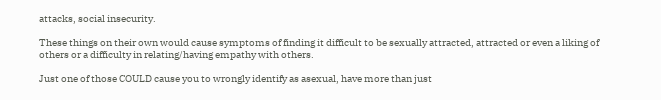attacks, social insecurity.

These things on their own would cause symptoms of finding it difficult to be sexually attracted, attracted or even a liking of others or a difficulty in relating/having empathy with others.

Just one of those COULD cause you to wrongly identify as asexual, have more than just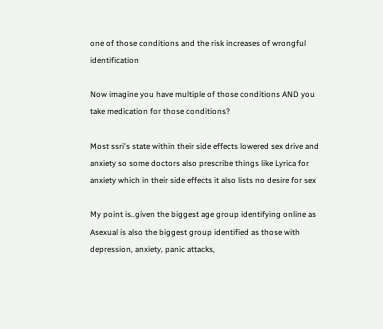one of those conditions and the risk increases of wrongful identification

Now imagine you have multiple of those conditions AND you take medication for those conditions?

Most ssri's state within their side effects lowered sex drive and anxiety so some doctors also prescribe things like Lyrica for anxiety which in their side effects it also lists no desire for sex

My point is..given the biggest age group identifying online as Asexual is also the biggest group identified as those with depression, anxiety, panic attacks,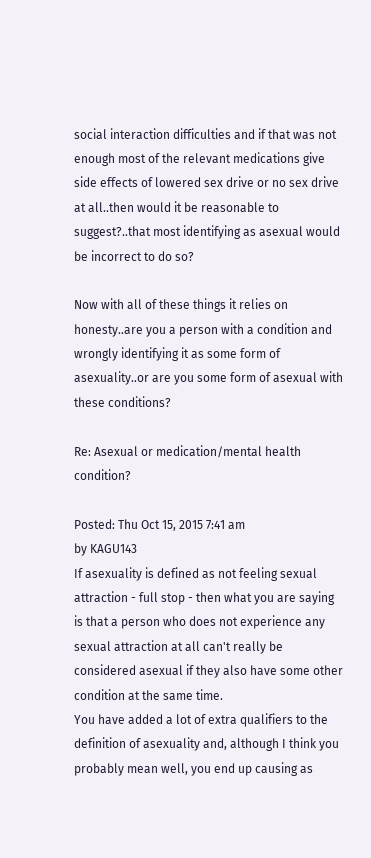social interaction difficulties and if that was not enough most of the relevant medications give side effects of lowered sex drive or no sex drive at all..then would it be reasonable to suggest?..that most identifying as asexual would be incorrect to do so?

Now with all of these things it relies on honesty..are you a person with a condition and wrongly identifying it as some form of asexuality..or are you some form of asexual with these conditions?

Re: Asexual or medication/mental health condition?

Posted: Thu Oct 15, 2015 7:41 am
by KAGU143
If asexuality is defined as not feeling sexual attraction - full stop - then what you are saying is that a person who does not experience any sexual attraction at all can't really be considered asexual if they also have some other condition at the same time.
You have added a lot of extra qualifiers to the definition of asexuality and, although I think you probably mean well, you end up causing as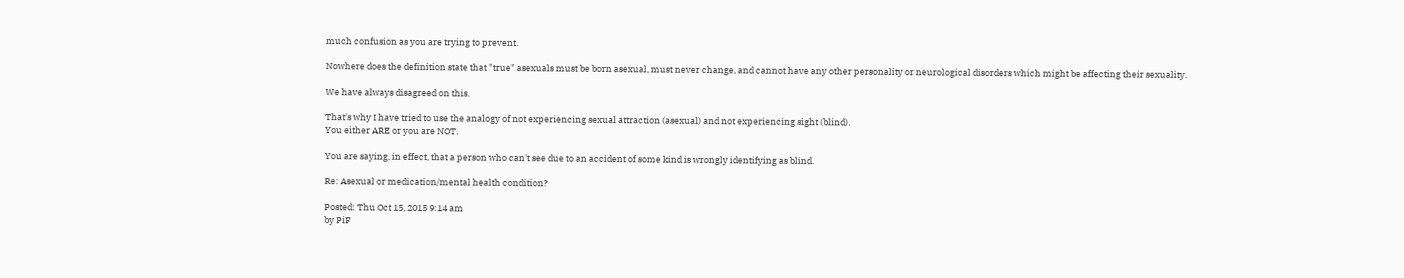much confusion as you are trying to prevent.

Nowhere does the definition state that "true" asexuals must be born asexual, must never change, and cannot have any other personality or neurological disorders which might be affecting their sexuality.

We have always disagreed on this.

That's why I have tried to use the analogy of not experiencing sexual attraction (asexual) and not experiencing sight (blind).
You either ARE or you are NOT.

You are saying, in effect, that a person who can't see due to an accident of some kind is wrongly identifying as blind.

Re: Asexual or medication/mental health condition?

Posted: Thu Oct 15, 2015 9:14 am
by PiF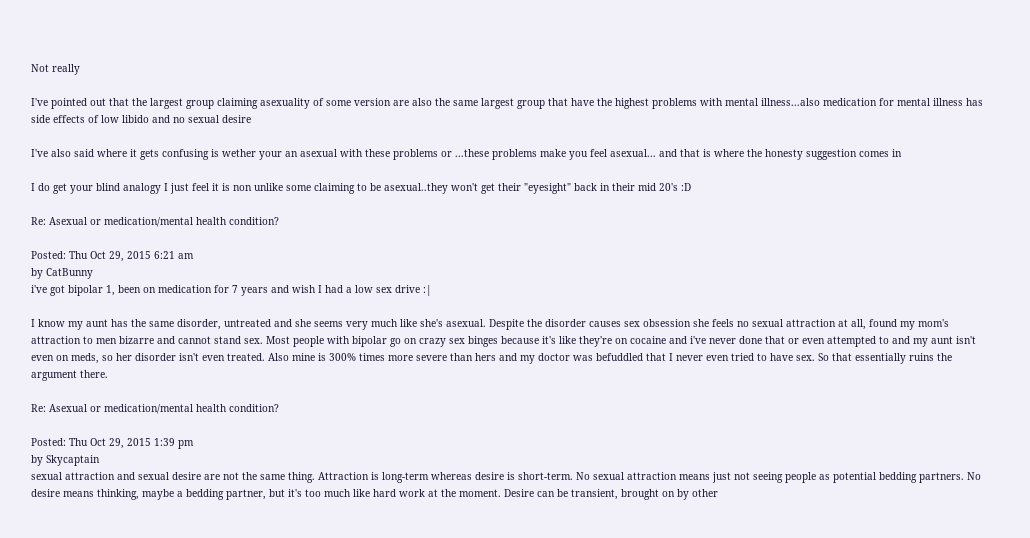Not really

I've pointed out that the largest group claiming asexuality of some version are also the same largest group that have the highest problems with mental illness...also medication for mental illness has side effects of low libido and no sexual desire

I've also said where it gets confusing is wether your an asexual with these problems or ...these problems make you feel asexual... and that is where the honesty suggestion comes in

I do get your blind analogy I just feel it is non unlike some claiming to be asexual..they won't get their "eyesight" back in their mid 20's :D

Re: Asexual or medication/mental health condition?

Posted: Thu Oct 29, 2015 6:21 am
by CatBunny
i've got bipolar 1, been on medication for 7 years and wish I had a low sex drive :|

I know my aunt has the same disorder, untreated and she seems very much like she's asexual. Despite the disorder causes sex obsession she feels no sexual attraction at all, found my mom's attraction to men bizarre and cannot stand sex. Most people with bipolar go on crazy sex binges because it's like they're on cocaine and i've never done that or even attempted to and my aunt isn't even on meds, so her disorder isn't even treated. Also mine is 300% times more severe than hers and my doctor was befuddled that I never even tried to have sex. So that essentially ruins the argument there.

Re: Asexual or medication/mental health condition?

Posted: Thu Oct 29, 2015 1:39 pm
by Skycaptain
sexual attraction and sexual desire are not the same thing. Attraction is long-term whereas desire is short-term. No sexual attraction means just not seeing people as potential bedding partners. No desire means thinking, maybe a bedding partner, but it's too much like hard work at the moment. Desire can be transient, brought on by other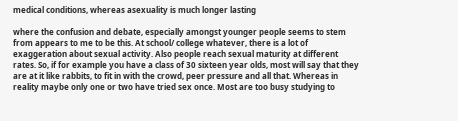medical conditions, whereas asexuality is much longer lasting

where the confusion and debate, especially amongst younger people seems to stem from appears to me to be this. At school/ college whatever, there is a lot of exaggeration about sexual activity. Also people reach sexual maturity at different rates. So, if for example you have a class of 30 sixteen year olds, most will say that they are at it like rabbits, to fit in with the crowd, peer pressure and all that. Whereas in reality maybe only one or two have tried sex once. Most are too busy studying to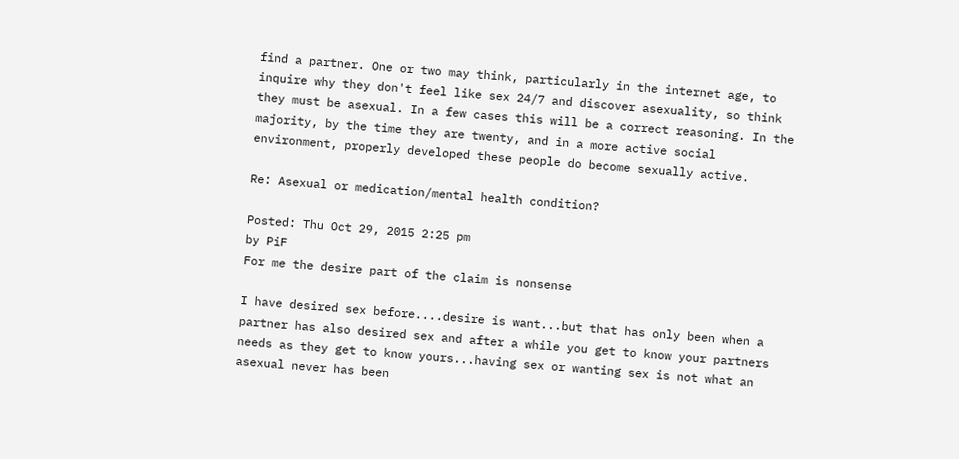find a partner. One or two may think, particularly in the internet age, to inquire why they don't feel like sex 24/7 and discover asexuality, so think they must be asexual. In a few cases this will be a correct reasoning. In the majority, by the time they are twenty, and in a more active social environment, properly developed these people do become sexually active.

Re: Asexual or medication/mental health condition?

Posted: Thu Oct 29, 2015 2:25 pm
by PiF
For me the desire part of the claim is nonsense

I have desired sex before....desire is want...but that has only been when a partner has also desired sex and after a while you get to know your partners needs as they get to know yours...having sex or wanting sex is not what an asexual never has been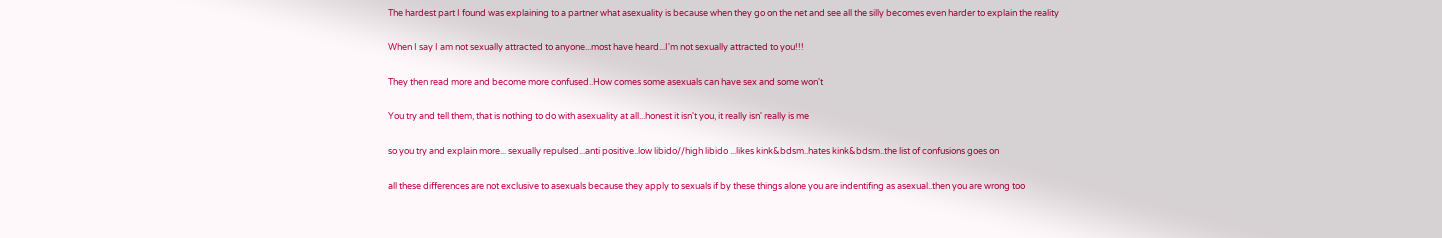The hardest part I found was explaining to a partner what asexuality is because when they go on the net and see all the silly becomes even harder to explain the reality

When I say I am not sexually attracted to anyone...most have heard...I'm not sexually attracted to you!!!

They then read more and become more confused..How comes some asexuals can have sex and some won't

You try and tell them, that is nothing to do with asexuality at all...honest it isn't you, it really isn' really is me

so you try and explain more... sexually repulsed...anti positive..low libido//high libido ...likes kink&bdsm..hates kink&bdsm..the list of confusions goes on

all these differences are not exclusive to asexuals because they apply to sexuals if by these things alone you are indentifing as asexual..then you are wrong too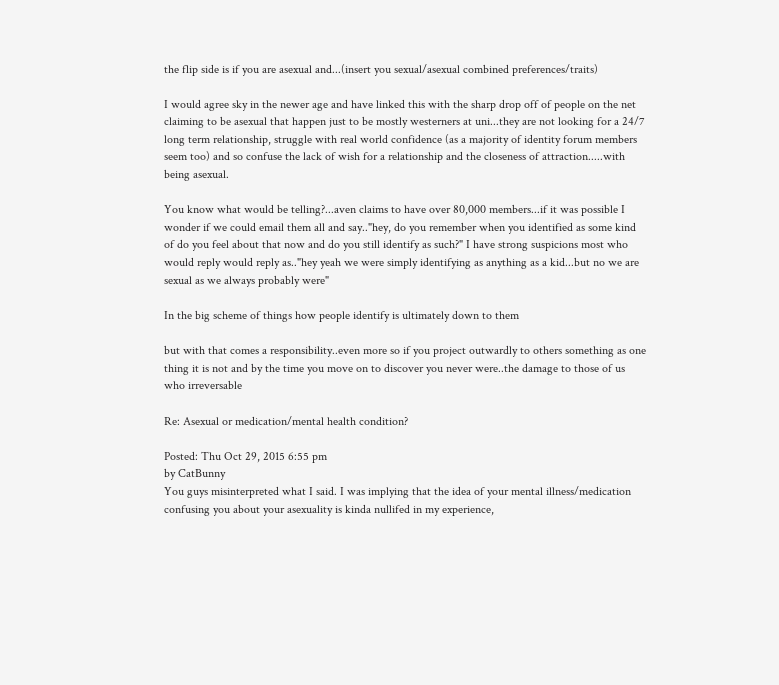the flip side is if you are asexual and...(insert you sexual/asexual combined preferences/traits)

I would agree sky in the newer age and have linked this with the sharp drop off of people on the net claiming to be asexual that happen just to be mostly westerners at uni...they are not looking for a 24/7 long term relationship, struggle with real world confidence (as a majority of identity forum members seem too) and so confuse the lack of wish for a relationship and the closeness of attraction.....with being asexual.

You know what would be telling?...aven claims to have over 80,000 members...if it was possible I wonder if we could email them all and say.."hey, do you remember when you identified as some kind of do you feel about that now and do you still identify as such?" I have strong suspicions most who would reply would reply as.."hey yeah we were simply identifying as anything as a kid...but no we are sexual as we always probably were"

In the big scheme of things how people identify is ultimately down to them

but with that comes a responsibility..even more so if you project outwardly to others something as one thing it is not and by the time you move on to discover you never were..the damage to those of us who irreversable

Re: Asexual or medication/mental health condition?

Posted: Thu Oct 29, 2015 6:55 pm
by CatBunny
You guys misinterpreted what I said. I was implying that the idea of your mental illness/medication confusing you about your asexuality is kinda nullifed in my experience,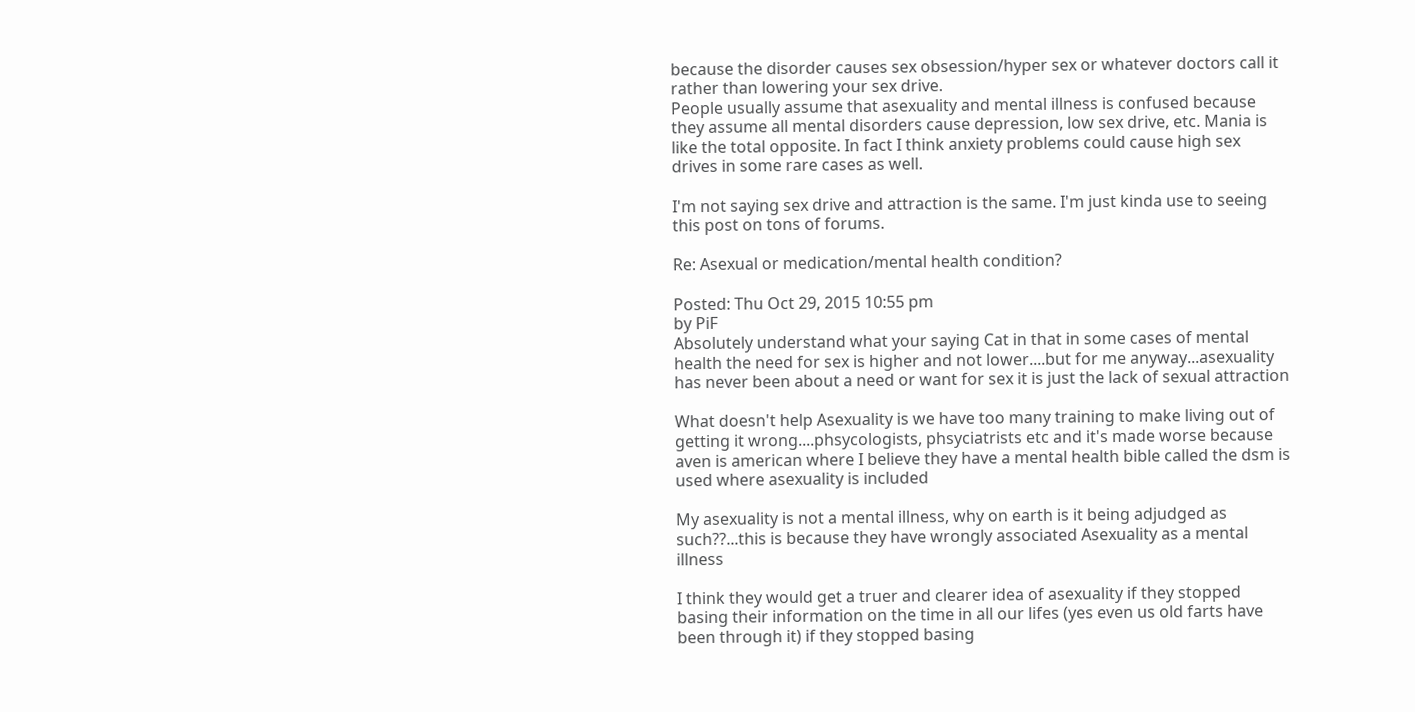because the disorder causes sex obsession/hyper sex or whatever doctors call it rather than lowering your sex drive.
People usually assume that asexuality and mental illness is confused because they assume all mental disorders cause depression, low sex drive, etc. Mania is like the total opposite. In fact I think anxiety problems could cause high sex drives in some rare cases as well.

I'm not saying sex drive and attraction is the same. I'm just kinda use to seeing this post on tons of forums.

Re: Asexual or medication/mental health condition?

Posted: Thu Oct 29, 2015 10:55 pm
by PiF
Absolutely understand what your saying Cat in that in some cases of mental health the need for sex is higher and not lower....but for me anyway...asexuality has never been about a need or want for sex it is just the lack of sexual attraction

What doesn't help Asexuality is we have too many training to make living out of getting it wrong....phsycologists, phsyciatrists etc and it's made worse because aven is american where I believe they have a mental health bible called the dsm is used where asexuality is included

My asexuality is not a mental illness, why on earth is it being adjudged as such??...this is because they have wrongly associated Asexuality as a mental illness

I think they would get a truer and clearer idea of asexuality if they stopped basing their information on the time in all our lifes (yes even us old farts have been through it) if they stopped basing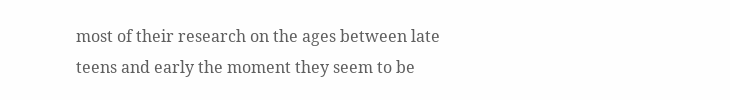most of their research on the ages between late teens and early the moment they seem to be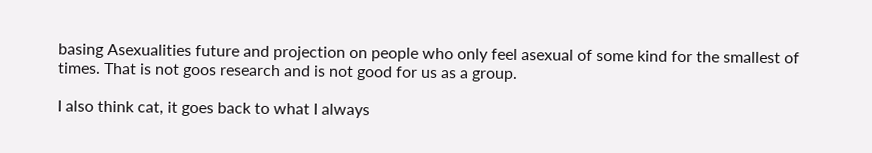basing Asexualities future and projection on people who only feel asexual of some kind for the smallest of times. That is not goos research and is not good for us as a group.

I also think cat, it goes back to what I always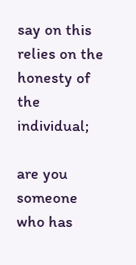say on this relies on the honesty of the individual;

are you someone who has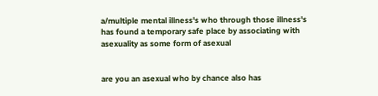a/multiple mental illness's who through those illness's has found a temporary safe place by associating with asexuality as some form of asexual


are you an asexual who by chance also has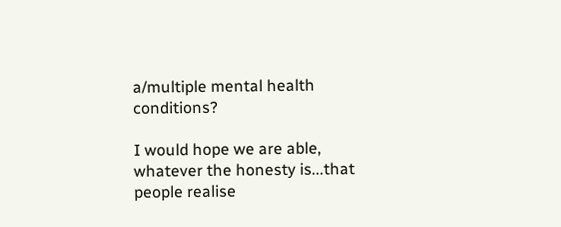a/multiple mental health conditions?

I would hope we are able, whatever the honesty is...that people realise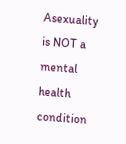Asexuality is NOT a mental health condition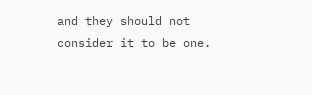and they should not consider it to be one.